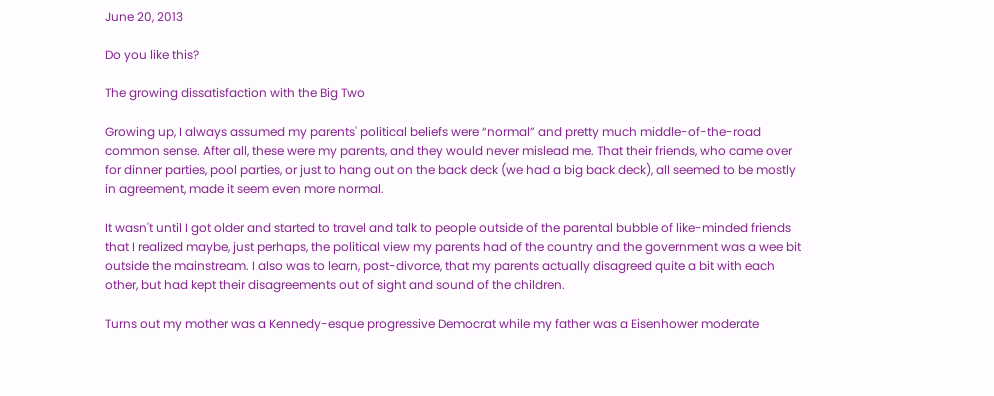June 20, 2013

Do you like this?

The growing dissatisfaction with the Big Two

Growing up, I always assumed my parents' political beliefs were “normal” and pretty much middle-of-the-road common sense. After all, these were my parents, and they would never mislead me. That their friends, who came over for dinner parties, pool parties, or just to hang out on the back deck (we had a big back deck), all seemed to be mostly in agreement, made it seem even more normal.

It wasn't until I got older and started to travel and talk to people outside of the parental bubble of like-minded friends that I realized maybe, just perhaps, the political view my parents had of the country and the government was a wee bit outside the mainstream. I also was to learn, post-divorce, that my parents actually disagreed quite a bit with each other, but had kept their disagreements out of sight and sound of the children.

Turns out my mother was a Kennedy-esque progressive Democrat while my father was a Eisenhower moderate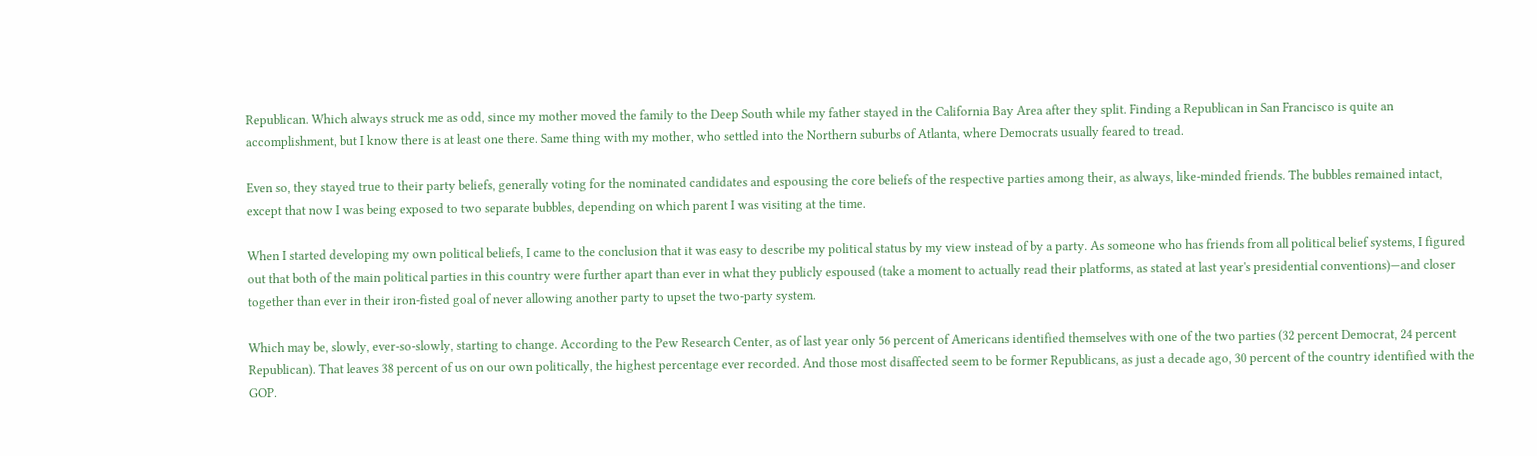Republican. Which always struck me as odd, since my mother moved the family to the Deep South while my father stayed in the California Bay Area after they split. Finding a Republican in San Francisco is quite an accomplishment, but I know there is at least one there. Same thing with my mother, who settled into the Northern suburbs of Atlanta, where Democrats usually feared to tread.

Even so, they stayed true to their party beliefs, generally voting for the nominated candidates and espousing the core beliefs of the respective parties among their, as always, like-minded friends. The bubbles remained intact, except that now I was being exposed to two separate bubbles, depending on which parent I was visiting at the time.

When I started developing my own political beliefs, I came to the conclusion that it was easy to describe my political status by my view instead of by a party. As someone who has friends from all political belief systems, I figured out that both of the main political parties in this country were further apart than ever in what they publicly espoused (take a moment to actually read their platforms, as stated at last year's presidential conventions)—and closer together than ever in their iron-fisted goal of never allowing another party to upset the two-party system.

Which may be, slowly, ever-so-slowly, starting to change. According to the Pew Research Center, as of last year only 56 percent of Americans identified themselves with one of the two parties (32 percent Democrat, 24 percent Republican). That leaves 38 percent of us on our own politically, the highest percentage ever recorded. And those most disaffected seem to be former Republicans, as just a decade ago, 30 percent of the country identified with the GOP.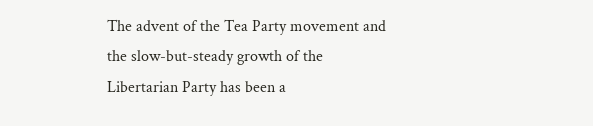The advent of the Tea Party movement and the slow-but-steady growth of the Libertarian Party has been a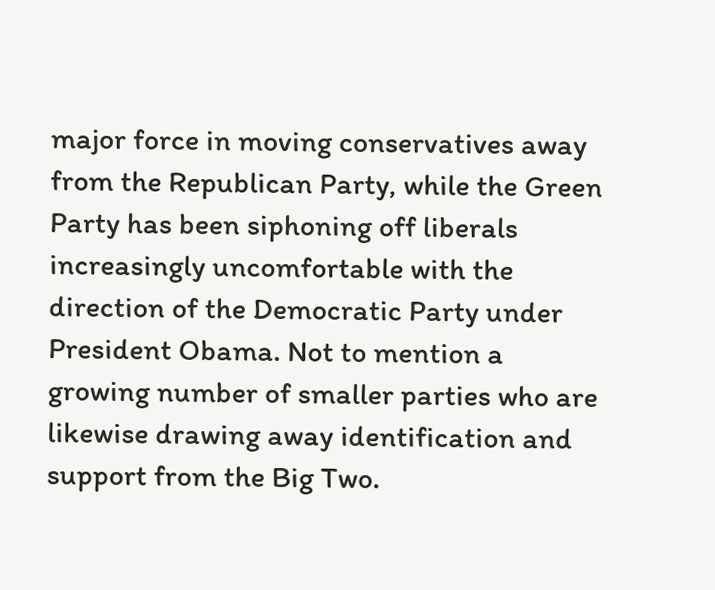major force in moving conservatives away from the Republican Party, while the Green Party has been siphoning off liberals increasingly uncomfortable with the direction of the Democratic Party under President Obama. Not to mention a growing number of smaller parties who are likewise drawing away identification and support from the Big Two.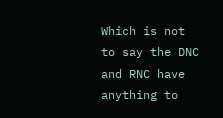Which is not to say the DNC and RNC have anything to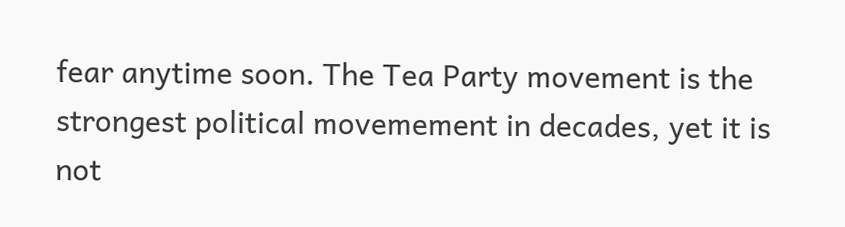fear anytime soon. The Tea Party movement is the strongest political movemement in decades, yet it is not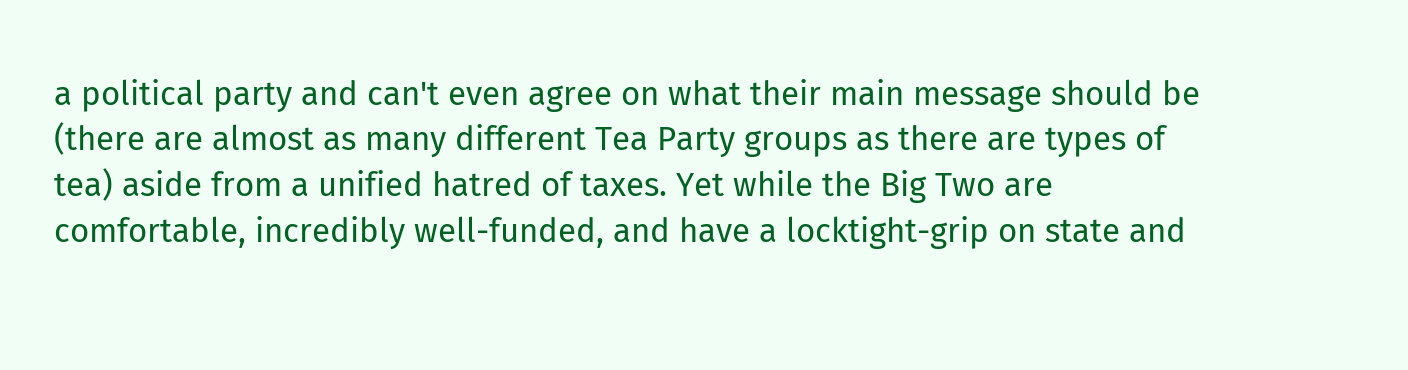a political party and can't even agree on what their main message should be (there are almost as many different Tea Party groups as there are types of tea) aside from a unified hatred of taxes. Yet while the Big Two are comfortable, incredibly well-funded, and have a locktight-grip on state and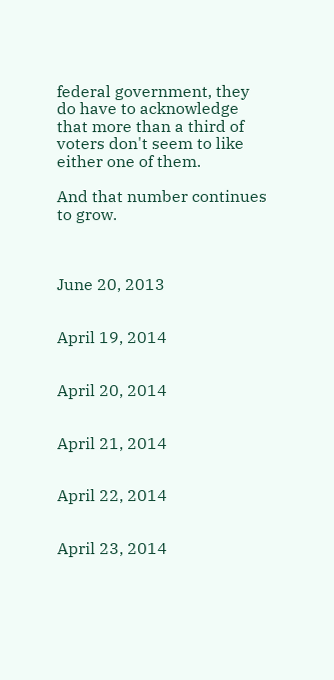federal government, they do have to acknowledge that more than a third of voters don't seem to like either one of them.

And that number continues to grow.



June 20, 2013


April 19, 2014


April 20, 2014


April 21, 2014


April 22, 2014


April 23, 2014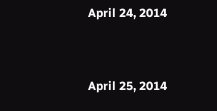April 24, 2014


April 25, 2014